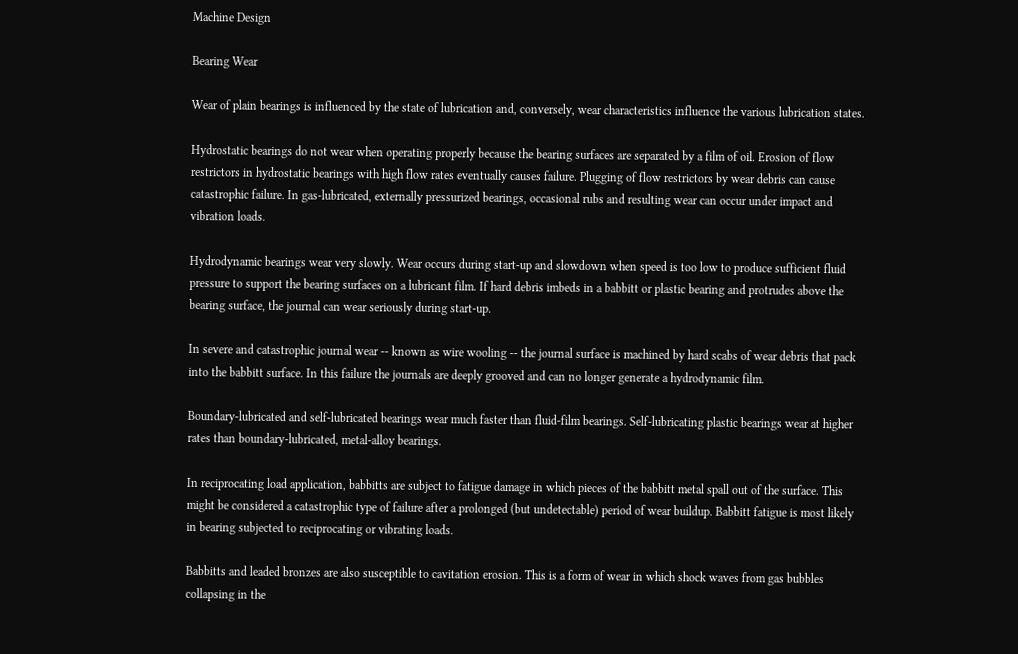Machine Design

Bearing Wear

Wear of plain bearings is influenced by the state of lubrication and, conversely, wear characteristics influence the various lubrication states.

Hydrostatic bearings do not wear when operating properly because the bearing surfaces are separated by a film of oil. Erosion of flow restrictors in hydrostatic bearings with high flow rates eventually causes failure. Plugging of flow restrictors by wear debris can cause catastrophic failure. In gas-lubricated, externally pressurized bearings, occasional rubs and resulting wear can occur under impact and vibration loads.

Hydrodynamic bearings wear very slowly. Wear occurs during start-up and slowdown when speed is too low to produce sufficient fluid pressure to support the bearing surfaces on a lubricant film. If hard debris imbeds in a babbitt or plastic bearing and protrudes above the bearing surface, the journal can wear seriously during start-up.

In severe and catastrophic journal wear -- known as wire wooling -- the journal surface is machined by hard scabs of wear debris that pack into the babbitt surface. In this failure the journals are deeply grooved and can no longer generate a hydrodynamic film.

Boundary-lubricated and self-lubricated bearings wear much faster than fluid-film bearings. Self-lubricating plastic bearings wear at higher rates than boundary-lubricated, metal-alloy bearings.

In reciprocating load application, babbitts are subject to fatigue damage in which pieces of the babbitt metal spall out of the surface. This might be considered a catastrophic type of failure after a prolonged (but undetectable) period of wear buildup. Babbitt fatigue is most likely in bearing subjected to reciprocating or vibrating loads.

Babbitts and leaded bronzes are also susceptible to cavitation erosion. This is a form of wear in which shock waves from gas bubbles collapsing in the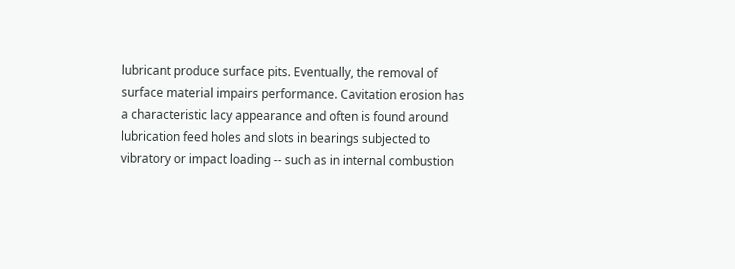lubricant produce surface pits. Eventually, the removal of surface material impairs performance. Cavitation erosion has a characteristic lacy appearance and often is found around lubrication feed holes and slots in bearings subjected to vibratory or impact loading -- such as in internal combustion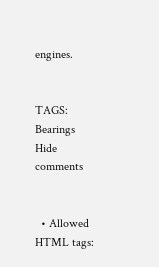engines.


TAGS: Bearings
Hide comments


  • Allowed HTML tags: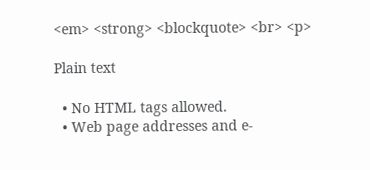<em> <strong> <blockquote> <br> <p>

Plain text

  • No HTML tags allowed.
  • Web page addresses and e-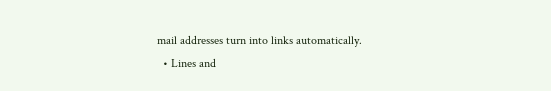mail addresses turn into links automatically.
  • Lines and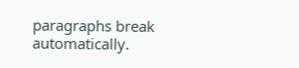paragraphs break automatically.